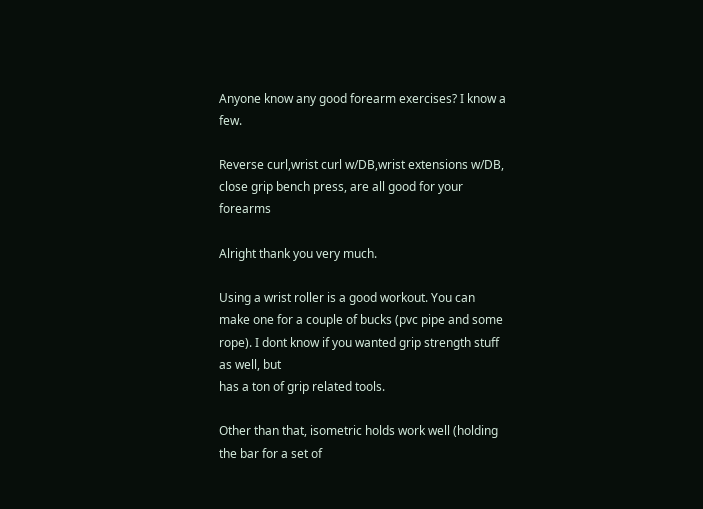Anyone know any good forearm exercises? I know a few.

Reverse curl,wrist curl w/DB,wrist extensions w/DB, close grip bench press, are all good for your forearms

Alright thank you very much.

Using a wrist roller is a good workout. You can make one for a couple of bucks (pvc pipe and some rope). I dont know if you wanted grip strength stuff as well, but
has a ton of grip related tools.

Other than that, isometric holds work well (holding the bar for a set of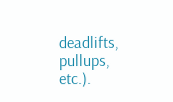deadlifts, pullups, etc.).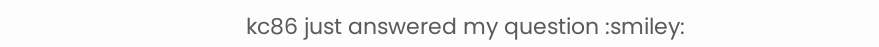kc86 just answered my question :smiley: